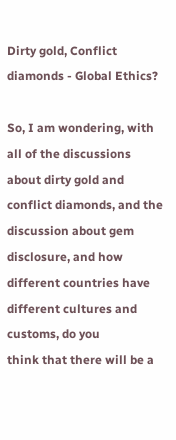Dirty gold, Conflict diamonds - Global Ethics?

So, I am wondering, with all of the discussions about dirty gold and
conflict diamonds, and the discussion about gem disclosure, and how
different countries have different cultures and customs, do you
think that there will be a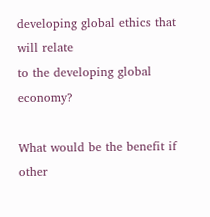developing global ethics that will relate
to the developing global economy?

What would be the benefit if other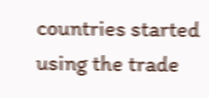countries started using the trade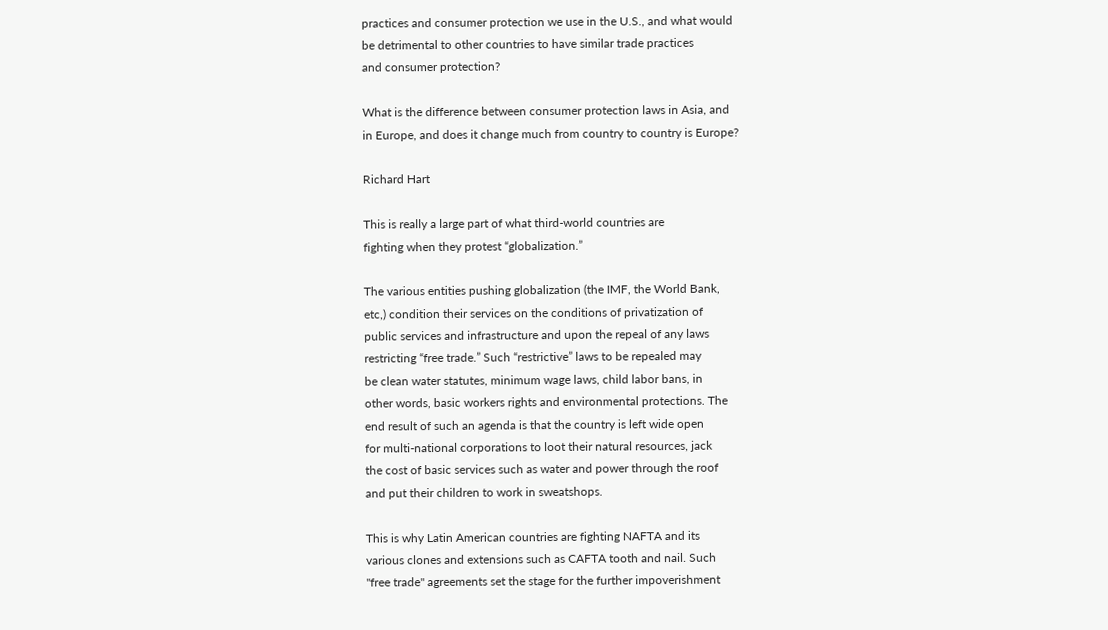practices and consumer protection we use in the U.S., and what would
be detrimental to other countries to have similar trade practices
and consumer protection?

What is the difference between consumer protection laws in Asia, and
in Europe, and does it change much from country to country is Europe?

Richard Hart

This is really a large part of what third-world countries are
fighting when they protest “globalization.”

The various entities pushing globalization (the IMF, the World Bank,
etc,) condition their services on the conditions of privatization of
public services and infrastructure and upon the repeal of any laws
restricting “free trade.” Such “restrictive” laws to be repealed may
be clean water statutes, minimum wage laws, child labor bans, in
other words, basic workers rights and environmental protections. The
end result of such an agenda is that the country is left wide open
for multi-national corporations to loot their natural resources, jack
the cost of basic services such as water and power through the roof
and put their children to work in sweatshops.

This is why Latin American countries are fighting NAFTA and its
various clones and extensions such as CAFTA tooth and nail. Such
"free trade" agreements set the stage for the further impoverishment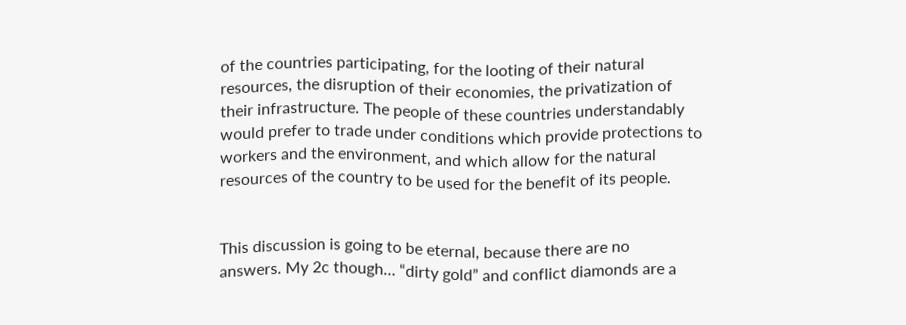of the countries participating, for the looting of their natural
resources, the disruption of their economies, the privatization of
their infrastructure. The people of these countries understandably
would prefer to trade under conditions which provide protections to
workers and the environment, and which allow for the natural
resources of the country to be used for the benefit of its people.


This discussion is going to be eternal, because there are no
answers. My 2c though… “dirty gold” and conflict diamonds are a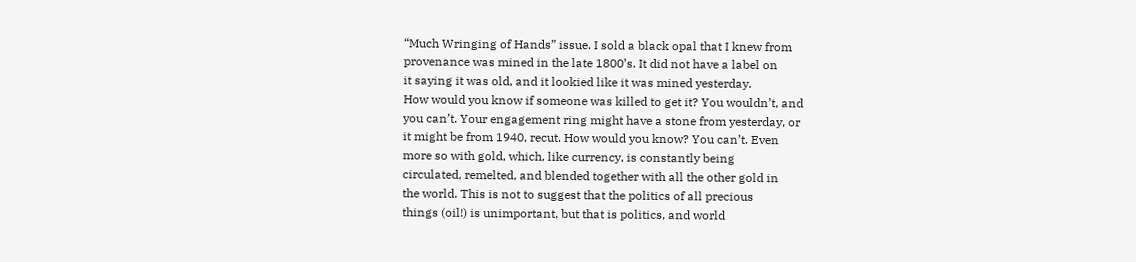“Much Wringing of Hands” issue. I sold a black opal that I knew from
provenance was mined in the late 1800’s. It did not have a label on
it saying it was old, and it lookied like it was mined yesterday.
How would you know if someone was killed to get it? You wouldn’t, and
you can’t. Your engagement ring might have a stone from yesterday, or
it might be from 1940, recut. How would you know? You can’t. Even
more so with gold, which, like currency, is constantly being
circulated, remelted, and blended together with all the other gold in
the world. This is not to suggest that the politics of all precious
things (oil!) is unimportant, but that is politics, and world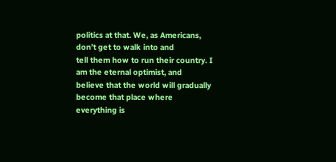politics at that. We, as Americans, don’t get to walk into and
tell them how to run their country. I am the eternal optimist, and
believe that the world will gradually become that place where
everything is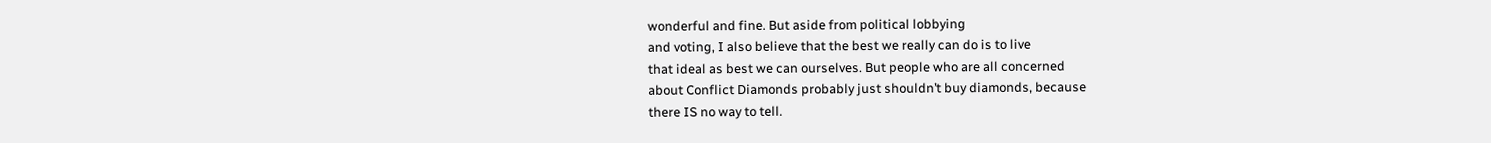wonderful and fine. But aside from political lobbying
and voting, I also believe that the best we really can do is to live
that ideal as best we can ourselves. But people who are all concerned
about Conflict Diamonds probably just shouldn’t buy diamonds, because
there IS no way to tell.